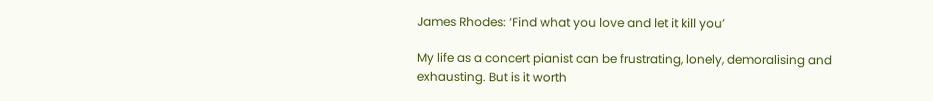James Rhodes: ‘Find what you love and let it kill you’

My life as a concert pianist can be frustrating, lonely, demoralising and exhausting. But is it worth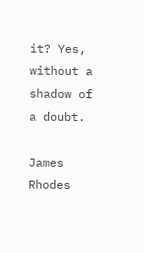it? Yes, without a shadow of a doubt.

James Rhodes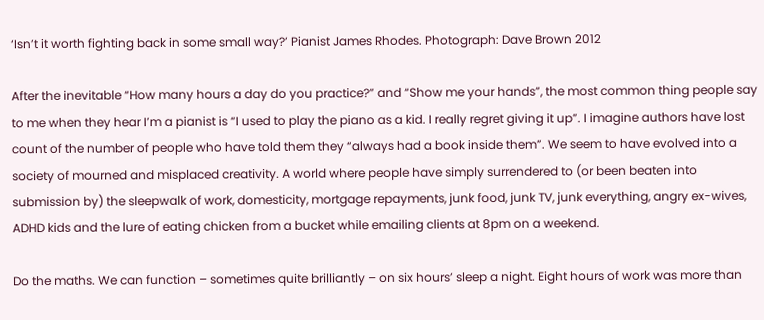‘Isn’t it worth fighting back in some small way?’ Pianist James Rhodes. Photograph: Dave Brown 2012

After the inevitable “How many hours a day do you practice?” and “Show me your hands”, the most common thing people say to me when they hear I’m a pianist is “I used to play the piano as a kid. I really regret giving it up”. I imagine authors have lost count of the number of people who have told them they “always had a book inside them”. We seem to have evolved into a society of mourned and misplaced creativity. A world where people have simply surrendered to (or been beaten into submission by) the sleepwalk of work, domesticity, mortgage repayments, junk food, junk TV, junk everything, angry ex-wives, ADHD kids and the lure of eating chicken from a bucket while emailing clients at 8pm on a weekend.

Do the maths. We can function – sometimes quite brilliantly – on six hours’ sleep a night. Eight hours of work was more than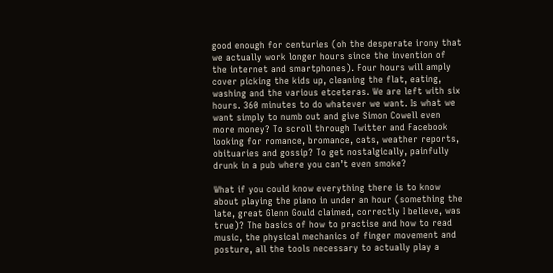good enough for centuries (oh the desperate irony that we actually work longer hours since the invention of the internet and smartphones). Four hours will amply cover picking the kids up, cleaning the flat, eating, washing and the various etceteras. We are left with six hours. 360 minutes to do whatever we want. Is what we want simply to numb out and give Simon Cowell even more money? To scroll through Twitter and Facebook looking for romance, bromance, cats, weather reports, obituaries and gossip? To get nostalgically, painfully drunk in a pub where you can’t even smoke?

What if you could know everything there is to know about playing the piano in under an hour (something the late, great Glenn Gould claimed, correctly I believe, was true)? The basics of how to practise and how to read music, the physical mechanics of finger movement and posture, all the tools necessary to actually play a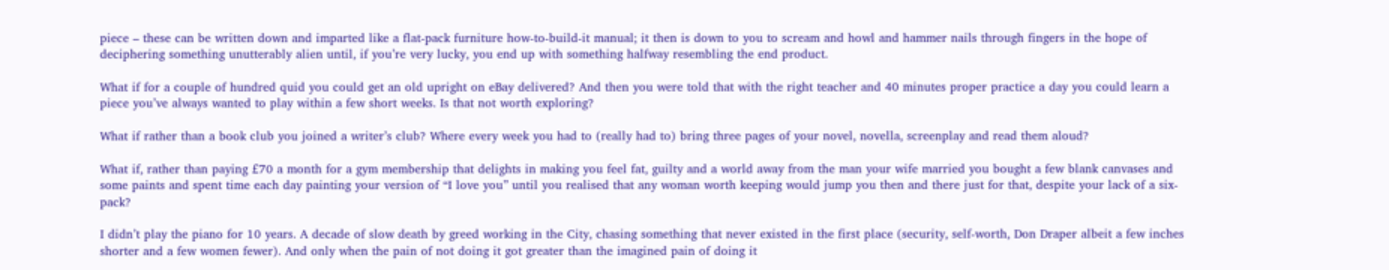piece – these can be written down and imparted like a flat-pack furniture how-to-build-it manual; it then is down to you to scream and howl and hammer nails through fingers in the hope of deciphering something unutterably alien until, if you’re very lucky, you end up with something halfway resembling the end product.

What if for a couple of hundred quid you could get an old upright on eBay delivered? And then you were told that with the right teacher and 40 minutes proper practice a day you could learn a piece you’ve always wanted to play within a few short weeks. Is that not worth exploring?

What if rather than a book club you joined a writer’s club? Where every week you had to (really had to) bring three pages of your novel, novella, screenplay and read them aloud?

What if, rather than paying £70 a month for a gym membership that delights in making you feel fat, guilty and a world away from the man your wife married you bought a few blank canvases and some paints and spent time each day painting your version of “I love you” until you realised that any woman worth keeping would jump you then and there just for that, despite your lack of a six-pack?

I didn’t play the piano for 10 years. A decade of slow death by greed working in the City, chasing something that never existed in the first place (security, self-worth, Don Draper albeit a few inches shorter and a few women fewer). And only when the pain of not doing it got greater than the imagined pain of doing it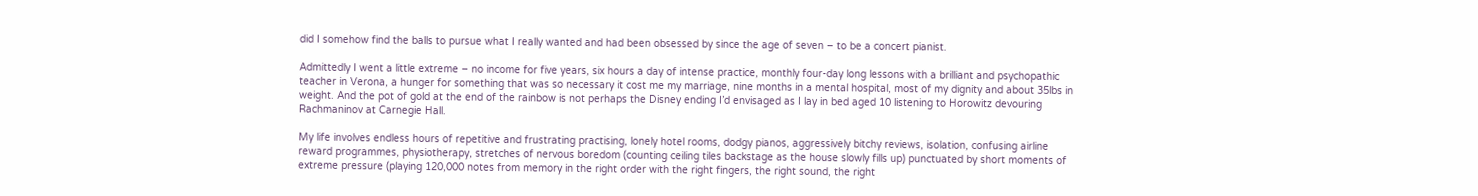did I somehow find the balls to pursue what I really wanted and had been obsessed by since the age of seven – to be a concert pianist.

Admittedly I went a little extreme – no income for five years, six hours a day of intense practice, monthly four-day long lessons with a brilliant and psychopathic teacher in Verona, a hunger for something that was so necessary it cost me my marriage, nine months in a mental hospital, most of my dignity and about 35lbs in weight. And the pot of gold at the end of the rainbow is not perhaps the Disney ending I’d envisaged as I lay in bed aged 10 listening to Horowitz devouring Rachmaninov at Carnegie Hall.

My life involves endless hours of repetitive and frustrating practising, lonely hotel rooms, dodgy pianos, aggressively bitchy reviews, isolation, confusing airline reward programmes, physiotherapy, stretches of nervous boredom (counting ceiling tiles backstage as the house slowly fills up) punctuated by short moments of extreme pressure (playing 120,000 notes from memory in the right order with the right fingers, the right sound, the right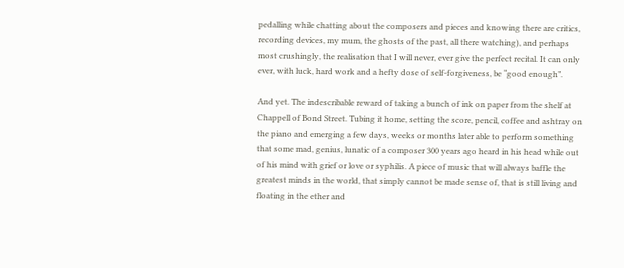pedalling while chatting about the composers and pieces and knowing there are critics, recording devices, my mum, the ghosts of the past, all there watching), and perhaps most crushingly, the realisation that I will never, ever give the perfect recital. It can only ever, with luck, hard work and a hefty dose of self-forgiveness, be “good enough”.

And yet. The indescribable reward of taking a bunch of ink on paper from the shelf at Chappell of Bond Street. Tubing it home, setting the score, pencil, coffee and ashtray on the piano and emerging a few days, weeks or months later able to perform something that some mad, genius, lunatic of a composer 300 years ago heard in his head while out of his mind with grief or love or syphilis. A piece of music that will always baffle the greatest minds in the world, that simply cannot be made sense of, that is still living and floating in the ether and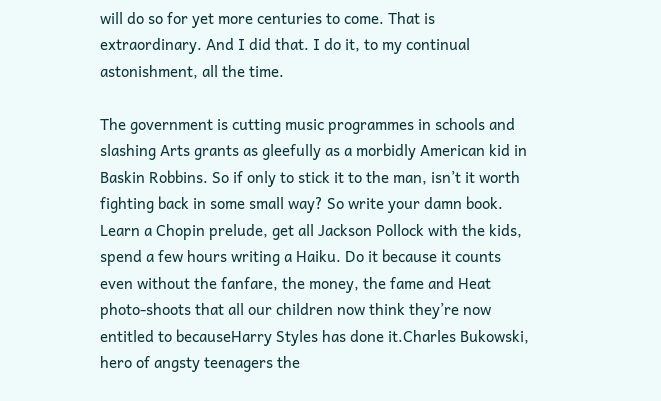will do so for yet more centuries to come. That is extraordinary. And I did that. I do it, to my continual astonishment, all the time.

The government is cutting music programmes in schools and slashing Arts grants as gleefully as a morbidly American kid in Baskin Robbins. So if only to stick it to the man, isn’t it worth fighting back in some small way? So write your damn book. Learn a Chopin prelude, get all Jackson Pollock with the kids, spend a few hours writing a Haiku. Do it because it counts even without the fanfare, the money, the fame and Heat photo-shoots that all our children now think they’re now entitled to becauseHarry Styles has done it.Charles Bukowski, hero of angsty teenagers the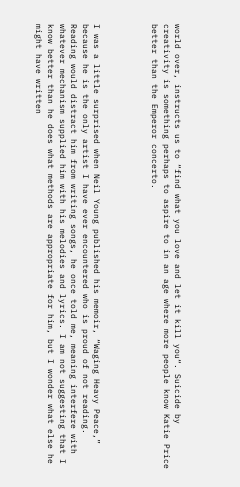world over, instructs us to “find what you love and let it kill you“. Suicide by creativity is something perhaps to aspire to in an age where more people know Katie Price better than the Emperor concerto.




I was a little surprised when Neil Young published his memoir, “Waging Heavy Peace,” because he is the only artist I have ever encountered who is proud of not reading. Reading would distract him from writing songs, he once told me, meaning interfere with whatever mechanism supplied him with his melodies and lyrics. I am not suggesting that I know better than he does what methods are appropriate for him, but I wonder what else he might have written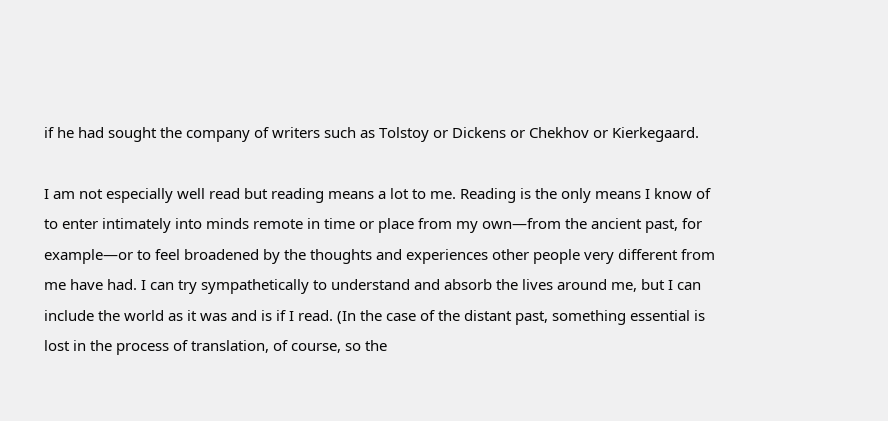if he had sought the company of writers such as Tolstoy or Dickens or Chekhov or Kierkegaard.

I am not especially well read but reading means a lot to me. Reading is the only means I know of to enter intimately into minds remote in time or place from my own—from the ancient past, for example—or to feel broadened by the thoughts and experiences other people very different from me have had. I can try sympathetically to understand and absorb the lives around me, but I can include the world as it was and is if I read. (In the case of the distant past, something essential is lost in the process of translation, of course, so the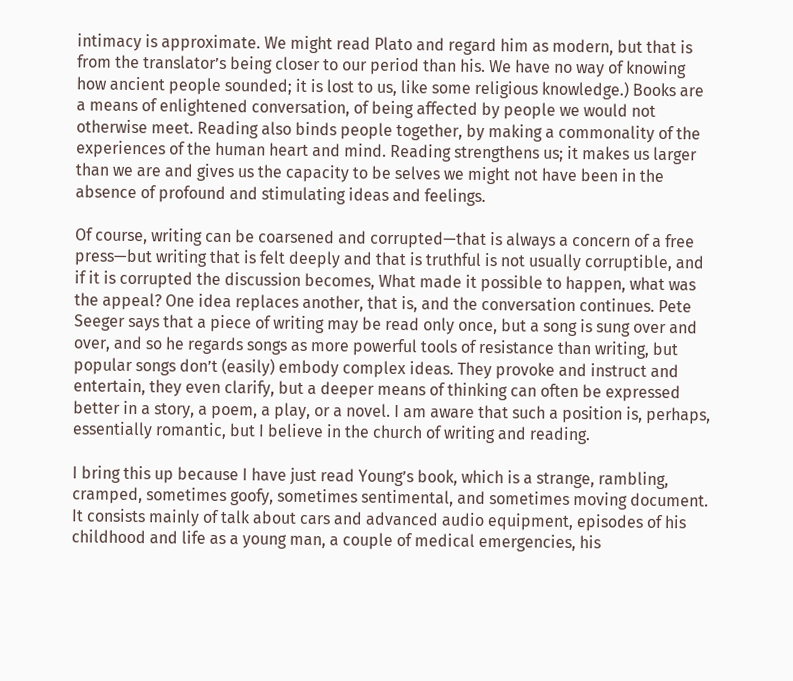intimacy is approximate. We might read Plato and regard him as modern, but that is from the translator’s being closer to our period than his. We have no way of knowing how ancient people sounded; it is lost to us, like some religious knowledge.) Books are a means of enlightened conversation, of being affected by people we would not otherwise meet. Reading also binds people together, by making a commonality of the experiences of the human heart and mind. Reading strengthens us; it makes us larger than we are and gives us the capacity to be selves we might not have been in the absence of profound and stimulating ideas and feelings.

Of course, writing can be coarsened and corrupted—that is always a concern of a free press—but writing that is felt deeply and that is truthful is not usually corruptible, and if it is corrupted the discussion becomes, What made it possible to happen, what was the appeal? One idea replaces another, that is, and the conversation continues. Pete Seeger says that a piece of writing may be read only once, but a song is sung over and over, and so he regards songs as more powerful tools of resistance than writing, but popular songs don’t (easily) embody complex ideas. They provoke and instruct and entertain, they even clarify, but a deeper means of thinking can often be expressed better in a story, a poem, a play, or a novel. I am aware that such a position is, perhaps, essentially romantic, but I believe in the church of writing and reading.

I bring this up because I have just read Young’s book, which is a strange, rambling, cramped, sometimes goofy, sometimes sentimental, and sometimes moving document. It consists mainly of talk about cars and advanced audio equipment, episodes of his childhood and life as a young man, a couple of medical emergencies, his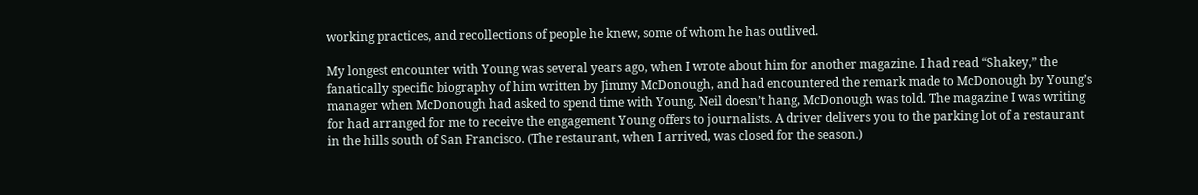working practices, and recollections of people he knew, some of whom he has outlived.

My longest encounter with Young was several years ago, when I wrote about him for another magazine. I had read “Shakey,” the fanatically specific biography of him written by Jimmy McDonough, and had encountered the remark made to McDonough by Young’s manager when McDonough had asked to spend time with Young. Neil doesn’t hang, McDonough was told. The magazine I was writing for had arranged for me to receive the engagement Young offers to journalists. A driver delivers you to the parking lot of a restaurant in the hills south of San Francisco. (The restaurant, when I arrived, was closed for the season.)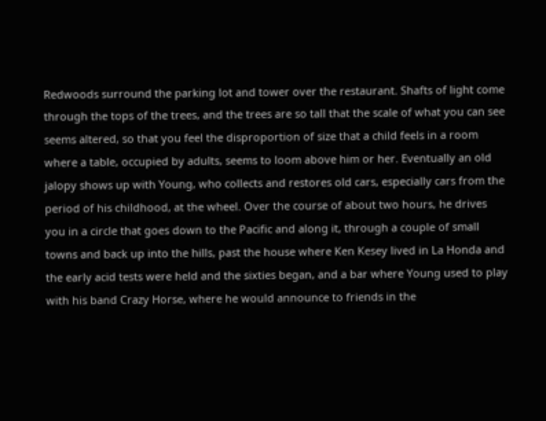Redwoods surround the parking lot and tower over the restaurant. Shafts of light come through the tops of the trees, and the trees are so tall that the scale of what you can see seems altered, so that you feel the disproportion of size that a child feels in a room where a table, occupied by adults, seems to loom above him or her. Eventually an old jalopy shows up with Young, who collects and restores old cars, especially cars from the period of his childhood, at the wheel. Over the course of about two hours, he drives you in a circle that goes down to the Pacific and along it, through a couple of small towns and back up into the hills, past the house where Ken Kesey lived in La Honda and the early acid tests were held and the sixties began, and a bar where Young used to play with his band Crazy Horse, where he would announce to friends in the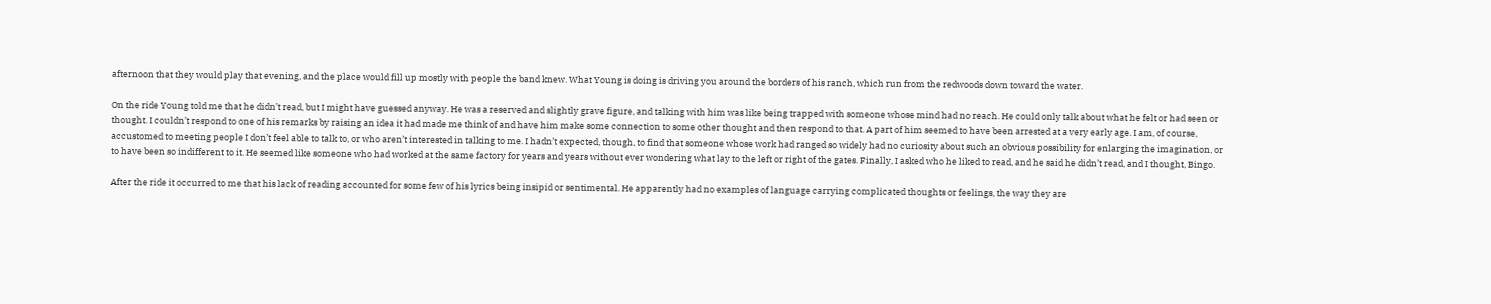afternoon that they would play that evening, and the place would fill up mostly with people the band knew. What Young is doing is driving you around the borders of his ranch, which run from the redwoods down toward the water.

On the ride Young told me that he didn’t read, but I might have guessed anyway. He was a reserved and slightly grave figure, and talking with him was like being trapped with someone whose mind had no reach. He could only talk about what he felt or had seen or thought. I couldn’t respond to one of his remarks by raising an idea it had made me think of and have him make some connection to some other thought and then respond to that. A part of him seemed to have been arrested at a very early age. I am, of course, accustomed to meeting people I don’t feel able to talk to, or who aren’t interested in talking to me. I hadn’t expected, though, to find that someone whose work had ranged so widely had no curiosity about such an obvious possibility for enlarging the imagination, or to have been so indifferent to it. He seemed like someone who had worked at the same factory for years and years without ever wondering what lay to the left or right of the gates. Finally, I asked who he liked to read, and he said he didn’t read, and I thought, Bingo.

After the ride it occurred to me that his lack of reading accounted for some few of his lyrics being insipid or sentimental. He apparently had no examples of language carrying complicated thoughts or feelings, the way they are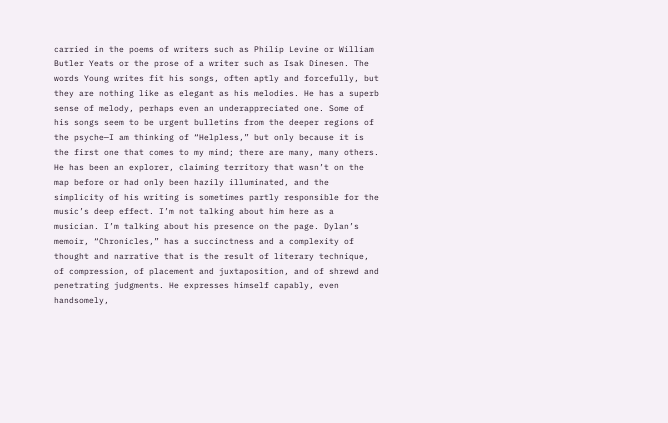carried in the poems of writers such as Philip Levine or William Butler Yeats or the prose of a writer such as Isak Dinesen. The words Young writes fit his songs, often aptly and forcefully, but they are nothing like as elegant as his melodies. He has a superb sense of melody, perhaps even an underappreciated one. Some of his songs seem to be urgent bulletins from the deeper regions of the psyche—I am thinking of “Helpless,” but only because it is the first one that comes to my mind; there are many, many others. He has been an explorer, claiming territory that wasn’t on the map before or had only been hazily illuminated, and the simplicity of his writing is sometimes partly responsible for the music’s deep effect. I’m not talking about him here as a musician. I’m talking about his presence on the page. Dylan’s memoir, “Chronicles,” has a succinctness and a complexity of thought and narrative that is the result of literary technique, of compression, of placement and juxtaposition, and of shrewd and penetrating judgments. He expresses himself capably, even handsomely,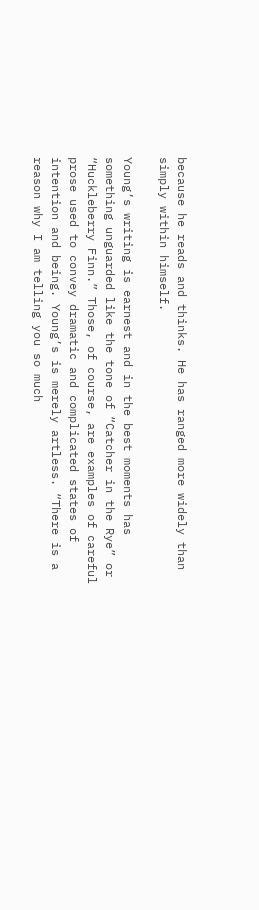because he reads and thinks. He has ranged more widely than simply within himself.

Young’s writing is earnest and in the best moments has something unguarded like the tone of “Catcher in the Rye” or “Huckleberry Finn.” Those, of course, are examples of careful prose used to convey dramatic and complicated states of intention and being. Young’s is merely artless. “There is a reason why I am telling you so much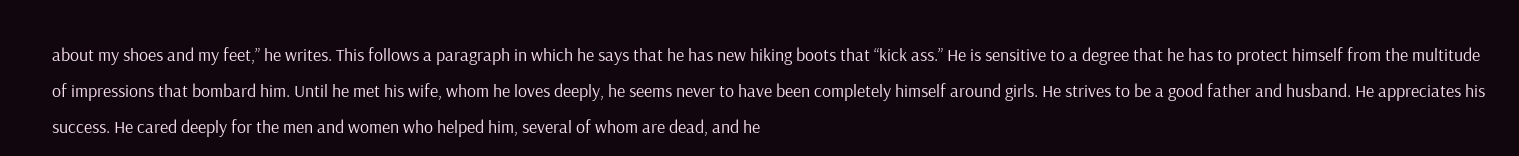about my shoes and my feet,” he writes. This follows a paragraph in which he says that he has new hiking boots that “kick ass.” He is sensitive to a degree that he has to protect himself from the multitude of impressions that bombard him. Until he met his wife, whom he loves deeply, he seems never to have been completely himself around girls. He strives to be a good father and husband. He appreciates his success. He cared deeply for the men and women who helped him, several of whom are dead, and he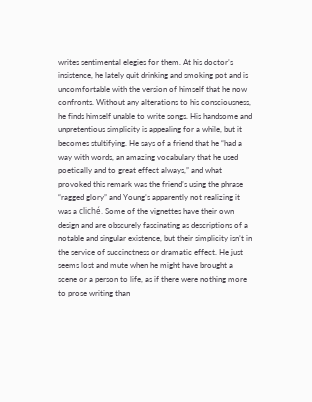writes sentimental elegies for them. At his doctor’s insistence, he lately quit drinking and smoking pot and is uncomfortable with the version of himself that he now confronts. Without any alterations to his consciousness, he finds himself unable to write songs. His handsome and unpretentious simplicity is appealing for a while, but it becomes stultifying. He says of a friend that he “had a way with words, an amazing vocabulary that he used poetically and to great effect always,” and what provoked this remark was the friend’s using the phrase “ragged glory” and Young’s apparently not realizing it was a cliché. Some of the vignettes have their own design and are obscurely fascinating as descriptions of a notable and singular existence, but their simplicity isn’t in the service of succinctness or dramatic effect. He just seems lost and mute when he might have brought a scene or a person to life, as if there were nothing more to prose writing than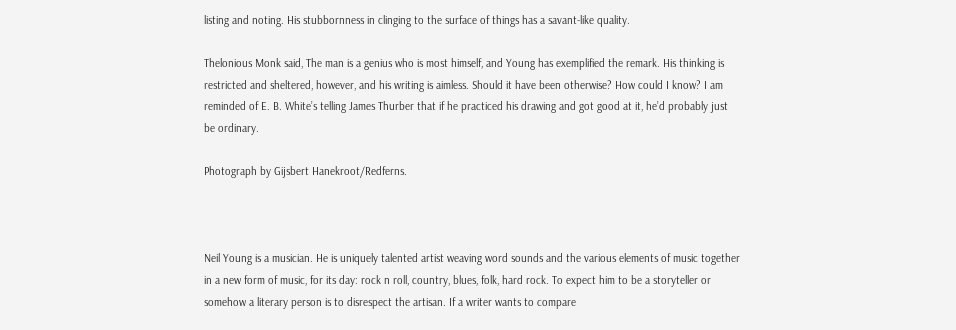listing and noting. His stubbornness in clinging to the surface of things has a savant-like quality.

Thelonious Monk said, The man is a genius who is most himself, and Young has exemplified the remark. His thinking is restricted and sheltered, however, and his writing is aimless. Should it have been otherwise? How could I know? I am reminded of E. B. White’s telling James Thurber that if he practiced his drawing and got good at it, he’d probably just be ordinary.

Photograph by Gijsbert Hanekroot/Redferns.



Neil Young is a musician. He is uniquely talented artist weaving word sounds and the various elements of music together in a new form of music, for its day: rock n roll, country, blues, folk, hard rock. To expect him to be a storyteller or somehow a literary person is to disrespect the artisan. If a writer wants to compare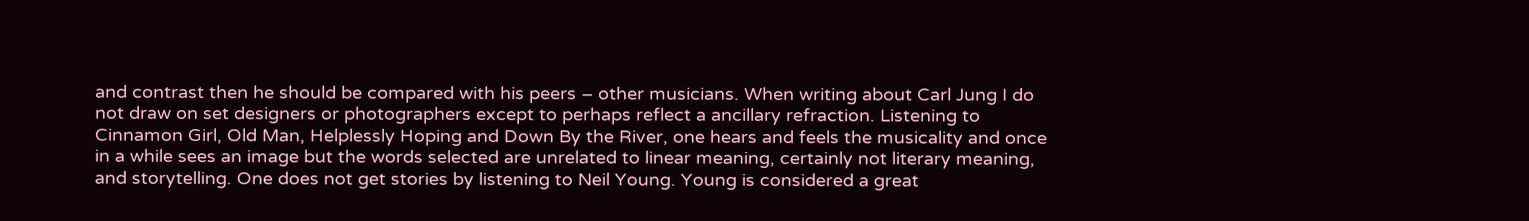and contrast then he should be compared with his peers – other musicians. When writing about Carl Jung I do not draw on set designers or photographers except to perhaps reflect a ancillary refraction. Listening to Cinnamon Girl, Old Man, Helplessly Hoping and Down By the River, one hears and feels the musicality and once in a while sees an image but the words selected are unrelated to linear meaning, certainly not literary meaning, and storytelling. One does not get stories by listening to Neil Young. Young is considered a great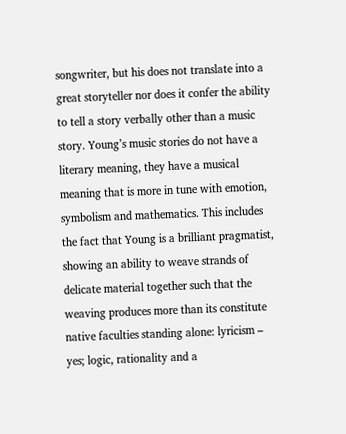songwriter, but his does not translate into a great storyteller nor does it confer the ability to tell a story verbally other than a music story. Young’s music stories do not have a literary meaning, they have a musical meaning that is more in tune with emotion, symbolism and mathematics. This includes the fact that Young is a brilliant pragmatist, showing an ability to weave strands of delicate material together such that the weaving produces more than its constitute native faculties standing alone: lyricism – yes; logic, rationality and a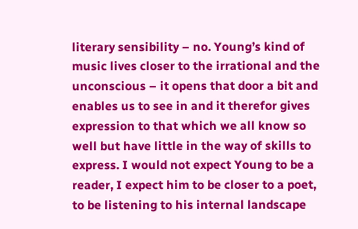literary sensibility – no. Young’s kind of music lives closer to the irrational and the unconscious – it opens that door a bit and enables us to see in and it therefor gives expression to that which we all know so well but have little in the way of skills to express. I would not expect Young to be a reader, I expect him to be closer to a poet, to be listening to his internal landscape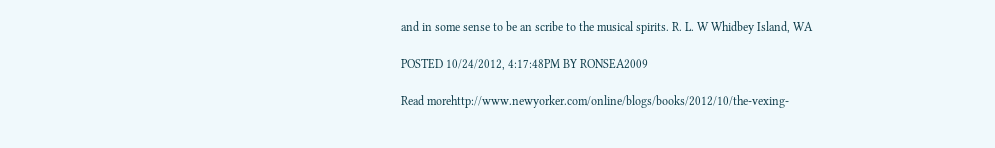and in some sense to be an scribe to the musical spirits. R. L. W Whidbey Island, WA

POSTED 10/24/2012, 4:17:48PM BY RONSEA2009

Read morehttp://www.newyorker.com/online/blogs/books/2012/10/the-vexing-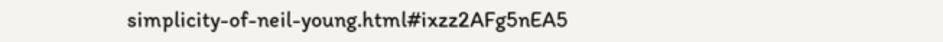simplicity-of-neil-young.html#ixzz2AFg5nEA5